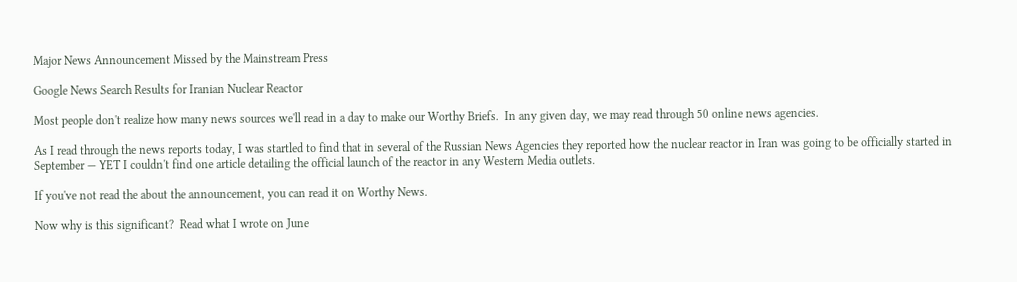Major News Announcement Missed by the Mainstream Press

Google News Search Results for Iranian Nuclear Reactor

Most people don't realize how many news sources we'll read in a day to make our Worthy Briefs.  In any given day, we may read through 50 online news agencies.

As I read through the news reports today, I was startled to find that in several of the Russian News Agencies they reported how the nuclear reactor in Iran was going to be officially started in September — YET I couldn't find one article detailing the official launch of the reactor in any Western Media outlets.

If you've not read the about the announcement, you can read it on Worthy News.

Now why is this significant?  Read what I wrote on June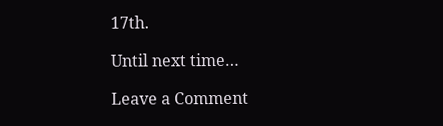17th.

Until next time…

Leave a Comment